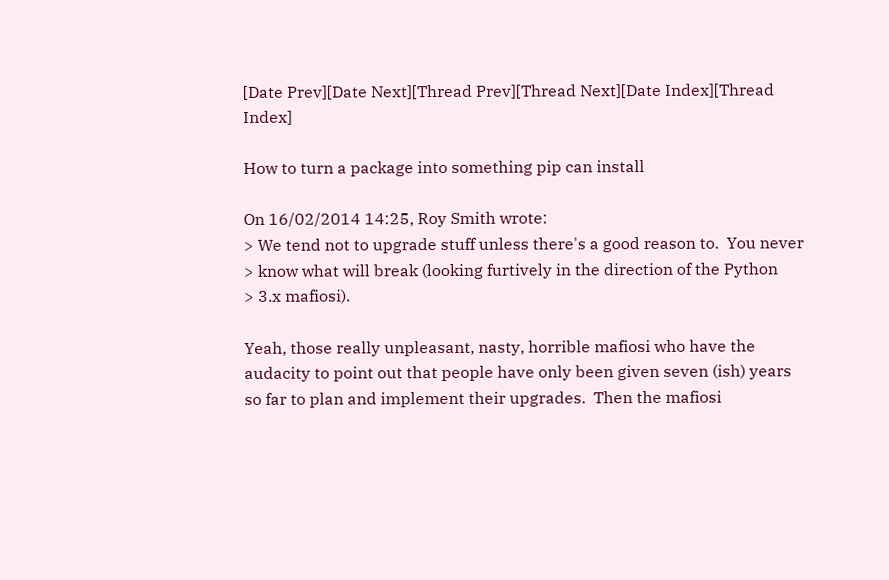[Date Prev][Date Next][Thread Prev][Thread Next][Date Index][Thread Index]

How to turn a package into something pip can install

On 16/02/2014 14:25, Roy Smith wrote:
> We tend not to upgrade stuff unless there's a good reason to.  You never
> know what will break (looking furtively in the direction of the Python
> 3.x mafiosi).

Yeah, those really unpleasant, nasty, horrible mafiosi who have the
audacity to point out that people have only been given seven (ish) years
so far to plan and implement their upgrades.  Then the mafiosi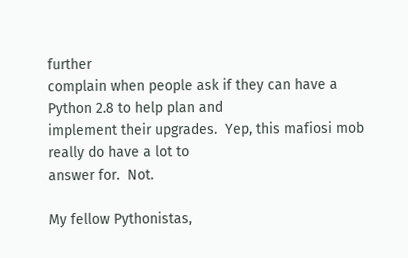further
complain when people ask if they can have a Python 2.8 to help plan and
implement their upgrades.  Yep, this mafiosi mob really do have a lot to
answer for.  Not.

My fellow Pythonistas,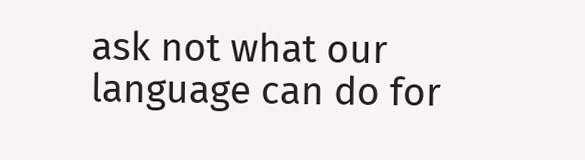ask not what our language can do for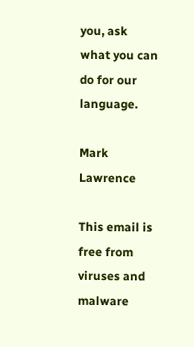you, ask
what you can do for our language.

Mark Lawrence

This email is free from viruses and malware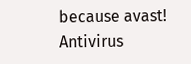because avast! Antivirus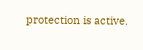protection is active.